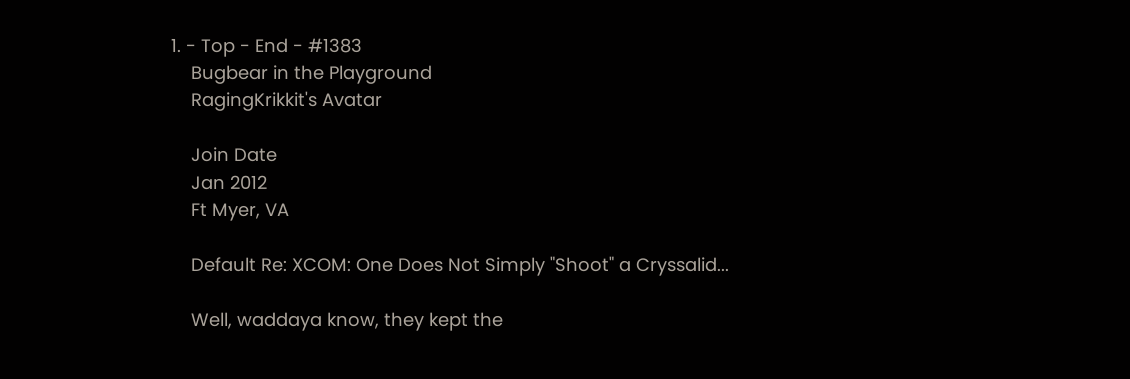1. - Top - End - #1383
    Bugbear in the Playground
    RagingKrikkit's Avatar

    Join Date
    Jan 2012
    Ft Myer, VA

    Default Re: XCOM: One Does Not Simply "Shoot" a Cryssalid...

    Well, waddaya know, they kept the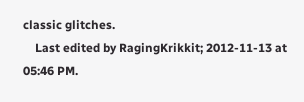classic glitches.
    Last edited by RagingKrikkit; 2012-11-13 at 05:46 PM.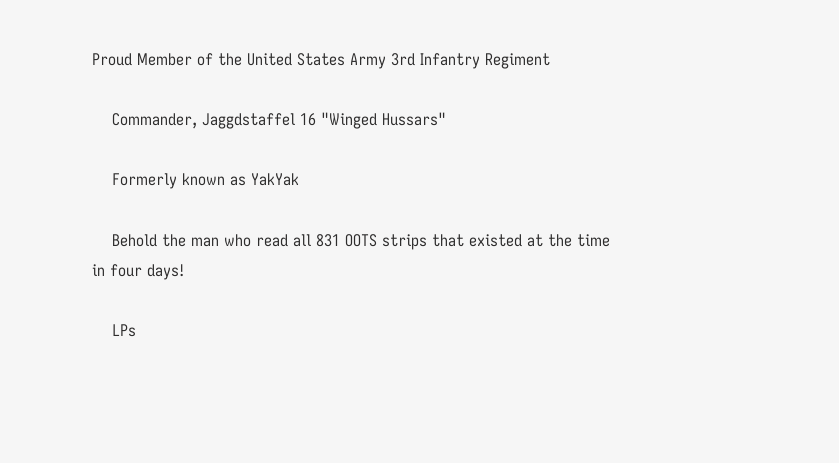Proud Member of the United States Army 3rd Infantry Regiment

    Commander, Jaggdstaffel 16 "Winged Hussars"

    Formerly known as YakYak

    Behold the man who read all 831 OOTS strips that existed at the time in four days!

    LPs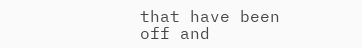that have been off and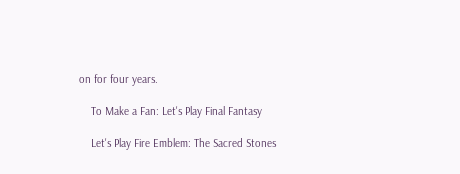on for four years.

    To Make a Fan: Let's Play Final Fantasy

    Let's Play Fire Emblem: The Sacred Stones